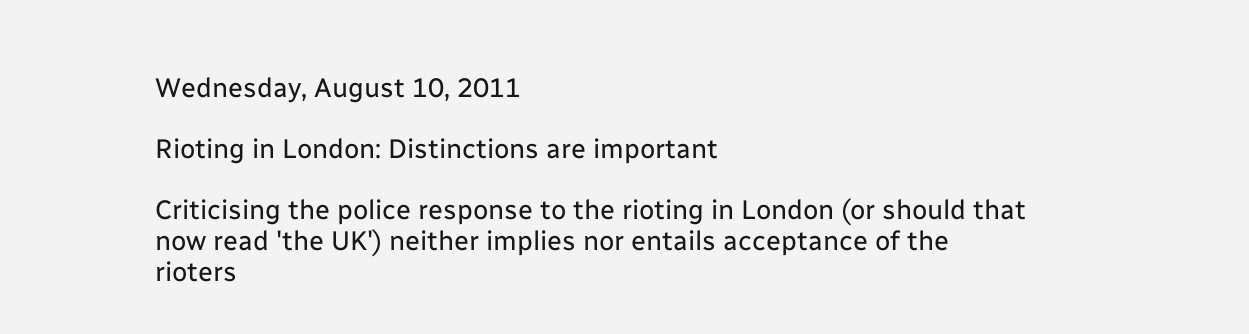Wednesday, August 10, 2011

Rioting in London: Distinctions are important

Criticising the police response to the rioting in London (or should that now read 'the UK') neither implies nor entails acceptance of the rioters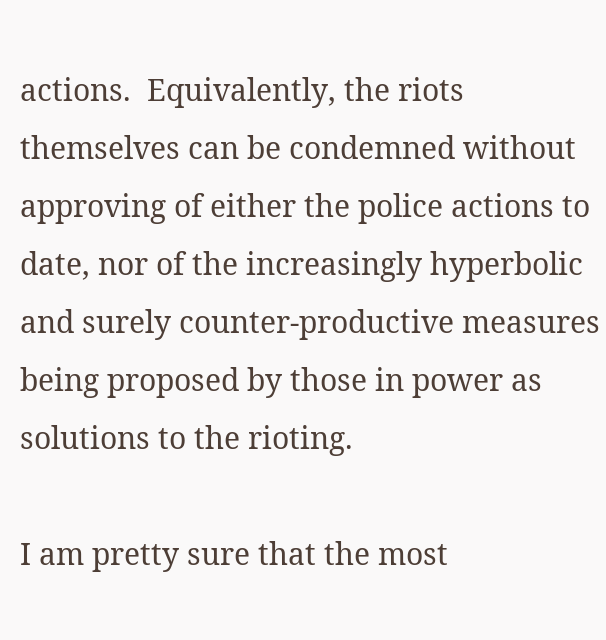actions.  Equivalently, the riots themselves can be condemned without approving of either the police actions to date, nor of the increasingly hyperbolic and surely counter-productive measures being proposed by those in power as solutions to the rioting.

I am pretty sure that the most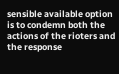sensible available option is to condemn both the actions of the rioters and the response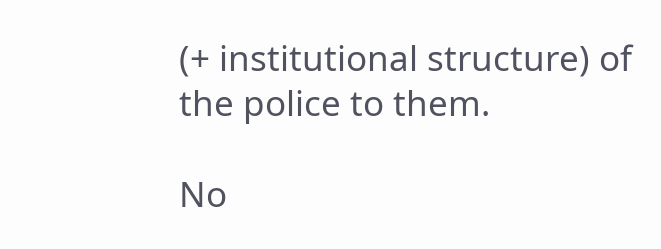(+ institutional structure) of the police to them.

No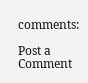comments:

Post a Comment